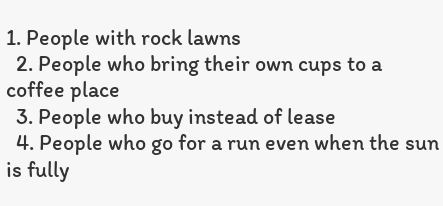1. People with rock lawns
  2. People who bring their own cups to a coffee place
  3. People who buy instead of lease
  4. People who go for a run even when the sun is fully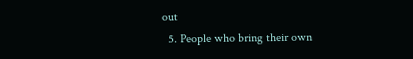out
  5. People who bring their own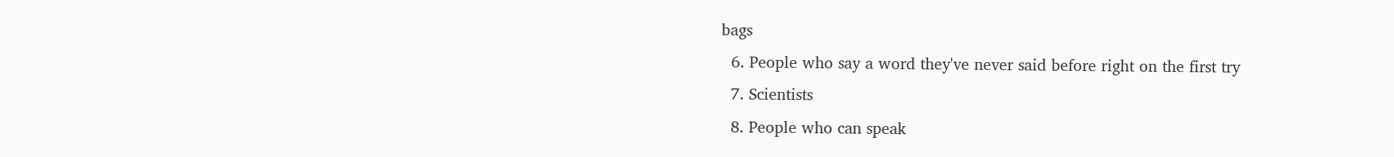bags
  6. People who say a word they've never said before right on the first try
  7. Scientists
  8. People who can speak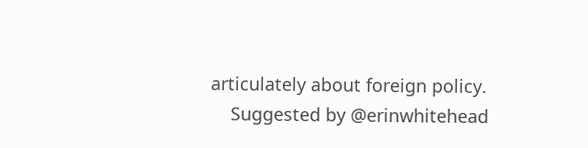articulately about foreign policy.
    Suggested by @erinwhitehead